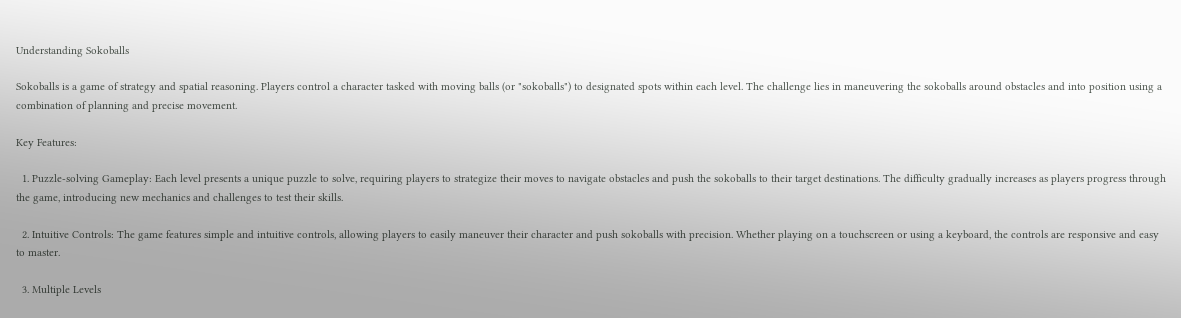Understanding Sokoballs

Sokoballs is a game of strategy and spatial reasoning. Players control a character tasked with moving balls (or "sokoballs") to designated spots within each level. The challenge lies in maneuvering the sokoballs around obstacles and into position using a combination of planning and precise movement.

Key Features:

  1. Puzzle-solving Gameplay: Each level presents a unique puzzle to solve, requiring players to strategize their moves to navigate obstacles and push the sokoballs to their target destinations. The difficulty gradually increases as players progress through the game, introducing new mechanics and challenges to test their skills.

  2. Intuitive Controls: The game features simple and intuitive controls, allowing players to easily maneuver their character and push sokoballs with precision. Whether playing on a touchscreen or using a keyboard, the controls are responsive and easy to master.

  3. Multiple Levels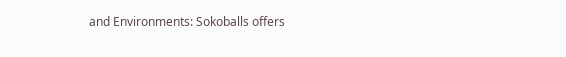and Environments: Sokoballs offers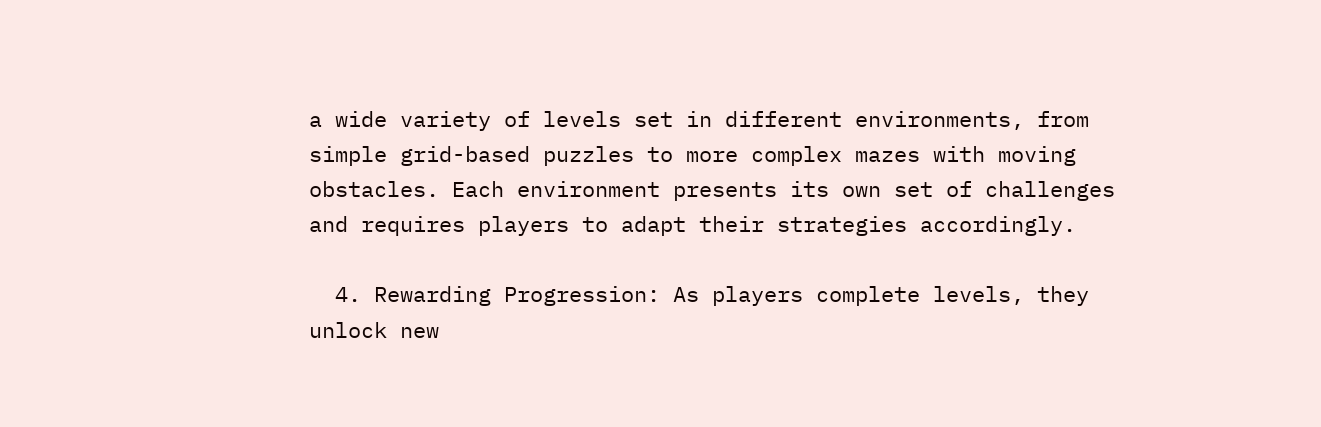a wide variety of levels set in different environments, from simple grid-based puzzles to more complex mazes with moving obstacles. Each environment presents its own set of challenges and requires players to adapt their strategies accordingly.

  4. Rewarding Progression: As players complete levels, they unlock new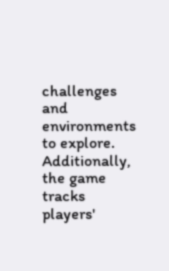challenges and environments to explore. Additionally, the game tracks players'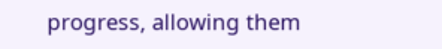progress, allowing them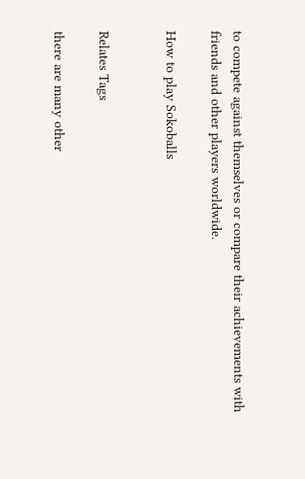to compete against themselves or compare their achievements with friends and other players worldwide.

How to play Sokoballs


Relates Tags

there are many other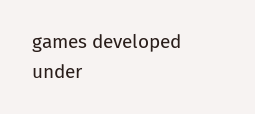games developed under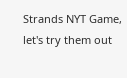Strands NYT Game, let's try them out